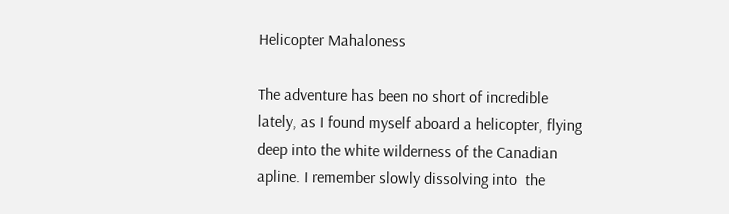Helicopter Mahaloness

The adventure has been no short of incredible lately, as I found myself aboard a helicopter, flying deep into the white wilderness of the Canadian apline. I remember slowly dissolving into  the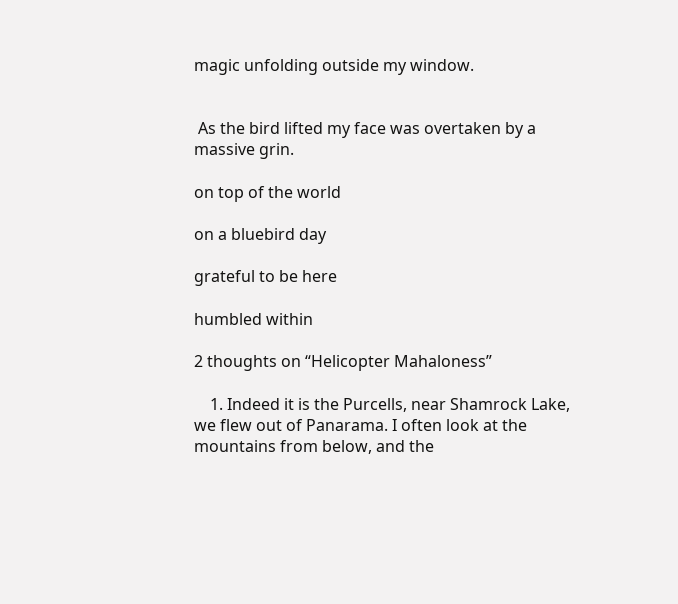magic unfolding outside my window.


 As the bird lifted my face was overtaken by a massive grin.

on top of the world

on a bluebird day

grateful to be here

humbled within

2 thoughts on “Helicopter Mahaloness”

    1. Indeed it is the Purcells, near Shamrock Lake, we flew out of Panarama. I often look at the mountains from below, and the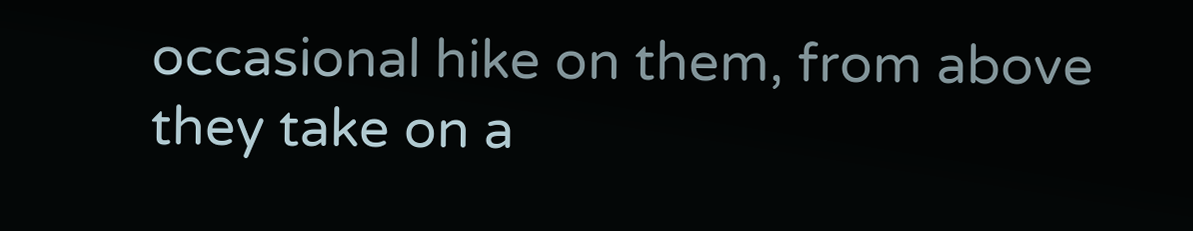occasional hike on them, from above they take on a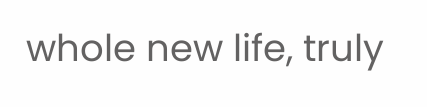whole new life, truly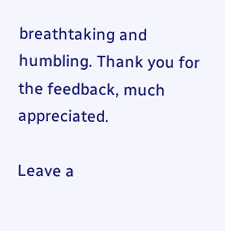breathtaking and humbling. Thank you for the feedback, much appreciated.

Leave a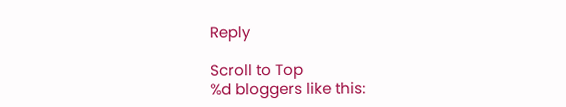Reply

Scroll to Top
%d bloggers like this: